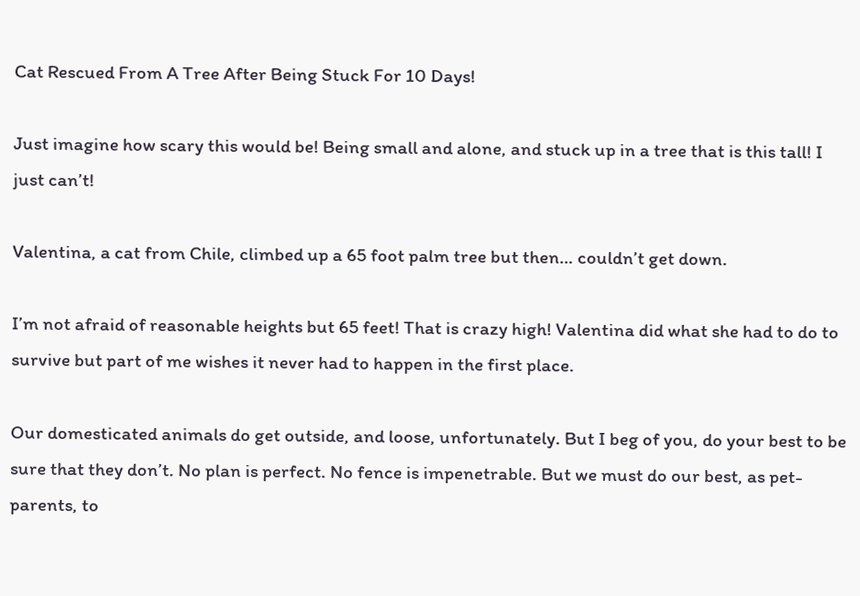Cat Rescued From A Tree After Being Stuck For 10 Days!

Just imagine how scary this would be! Being small and alone, and stuck up in a tree that is this tall! I just can’t!

Valentina, a cat from Chile, climbed up a 65 foot palm tree but then… couldn’t get down.

I’m not afraid of reasonable heights but 65 feet! That is crazy high! Valentina did what she had to do to survive but part of me wishes it never had to happen in the first place.

Our domesticated animals do get outside, and loose, unfortunately. But I beg of you, do your best to be sure that they don’t. No plan is perfect. No fence is impenetrable. But we must do our best, as pet-parents, to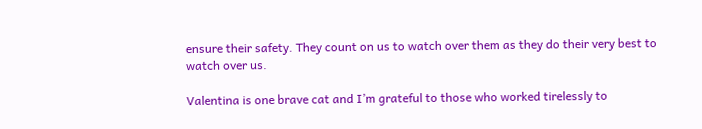ensure their safety. They count on us to watch over them as they do their very best to watch over us.

Valentina is one brave cat and I’m grateful to those who worked tirelessly to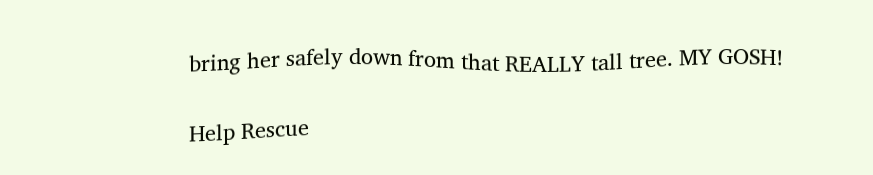bring her safely down from that REALLY tall tree. MY GOSH!

Help Rescue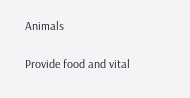Animals

Provide food and vital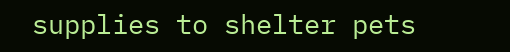supplies to shelter pets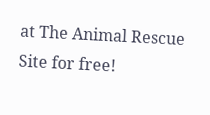at The Animal Rescue Site for free!